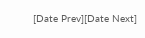[Date Prev][Date Next]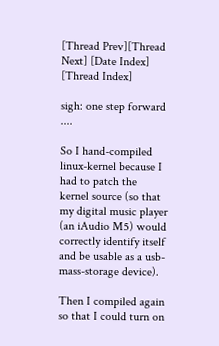[Thread Prev][Thread Next] [Date Index] [Thread Index]

sigh: one step forward ....

So I hand-compiled linux-kernel because I had to patch the
kernel source (so that my digital music player (an iAudio M5) would
correctly identify itself and be usable as a usb-mass-storage device).

Then I compiled again so that I could turn on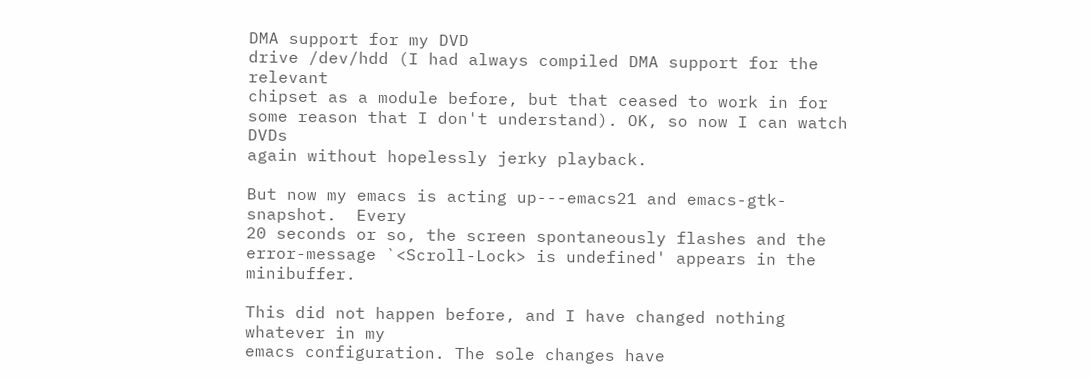DMA support for my DVD
drive /dev/hdd (I had always compiled DMA support for the relevant
chipset as a module before, but that ceased to work in for
some reason that I don't understand). OK, so now I can watch DVDs
again without hopelessly jerky playback.

But now my emacs is acting up---emacs21 and emacs-gtk-snapshot.  Every
20 seconds or so, the screen spontaneously flashes and the
error-message `<Scroll-Lock> is undefined' appears in the minibuffer.

This did not happen before, and I have changed nothing whatever in my
emacs configuration. The sole changes have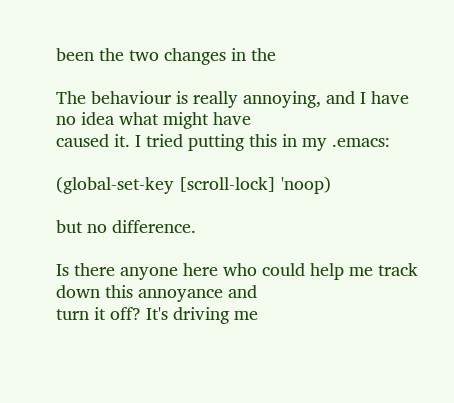been the two changes in the

The behaviour is really annoying, and I have no idea what might have
caused it. I tried putting this in my .emacs:

(global-set-key [scroll-lock] 'noop)

but no difference.

Is there anyone here who could help me track down this annoyance and
turn it off? It's driving me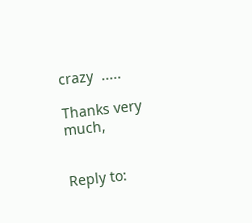crazy  .....

Thanks very much,


Reply to: